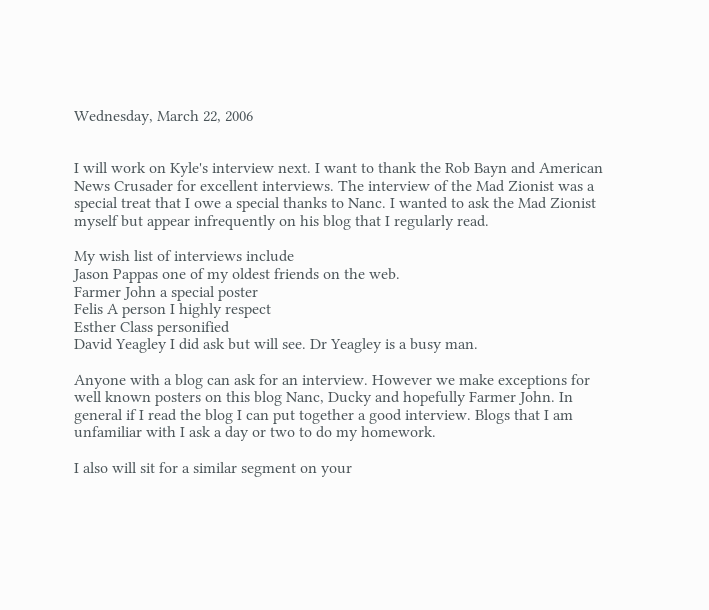Wednesday, March 22, 2006


I will work on Kyle's interview next. I want to thank the Rob Bayn and American News Crusader for excellent interviews. The interview of the Mad Zionist was a special treat that I owe a special thanks to Nanc. I wanted to ask the Mad Zionist myself but appear infrequently on his blog that I regularly read.

My wish list of interviews include
Jason Pappas one of my oldest friends on the web.
Farmer John a special poster
Felis A person I highly respect
Esther Class personified
David Yeagley I did ask but will see. Dr Yeagley is a busy man.

Anyone with a blog can ask for an interview. However we make exceptions for well known posters on this blog Nanc, Ducky and hopefully Farmer John. In general if I read the blog I can put together a good interview. Blogs that I am unfamiliar with I ask a day or two to do my homework.

I also will sit for a similar segment on your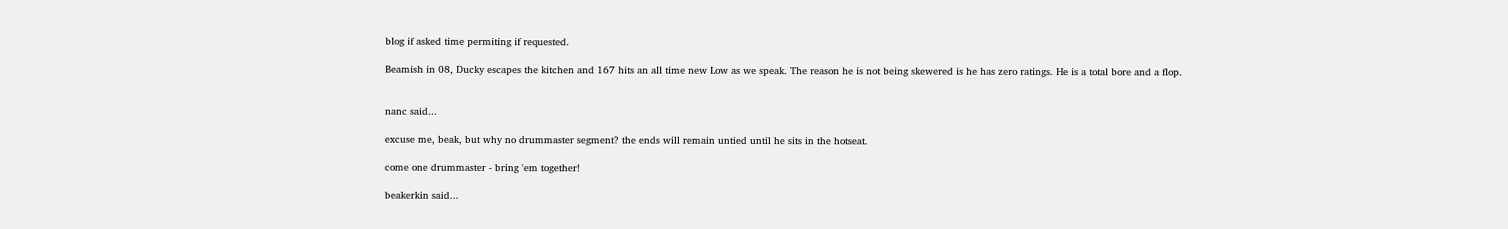blog if asked time permiting if requested.

Beamish in 08, Ducky escapes the kitchen and 167 hits an all time new Low as we speak. The reason he is not being skewered is he has zero ratings. He is a total bore and a flop.


nanc said...

excuse me, beak, but why no drummaster segment? the ends will remain untied until he sits in the hotseat.

come one drummaster - bring 'em together!

beakerkin said...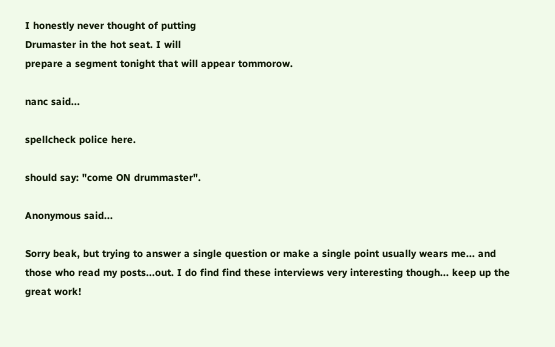I honestly never thought of putting
Drumaster in the hot seat. I will
prepare a segment tonight that will appear tommorow.

nanc said...

spellcheck police here.

should say: "come ON drummaster".

Anonymous said...

Sorry beak, but trying to answer a single question or make a single point usually wears me... and those who read my posts...out. I do find find these interviews very interesting though... keep up the great work!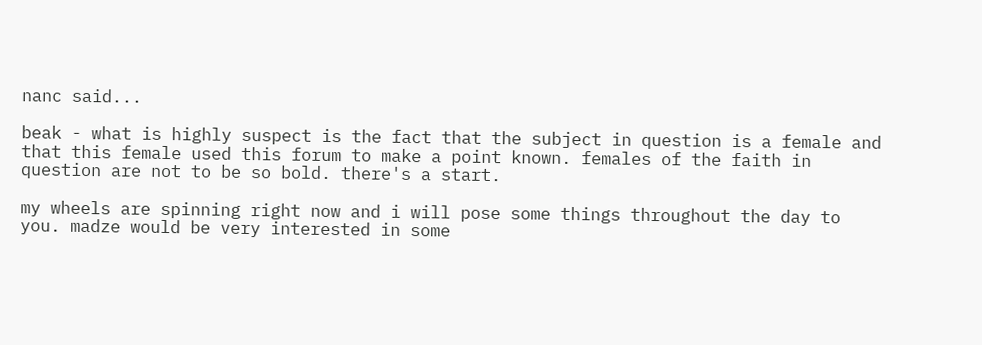nanc said...

beak - what is highly suspect is the fact that the subject in question is a female and that this female used this forum to make a point known. females of the faith in question are not to be so bold. there's a start.

my wheels are spinning right now and i will pose some things throughout the day to you. madze would be very interested in some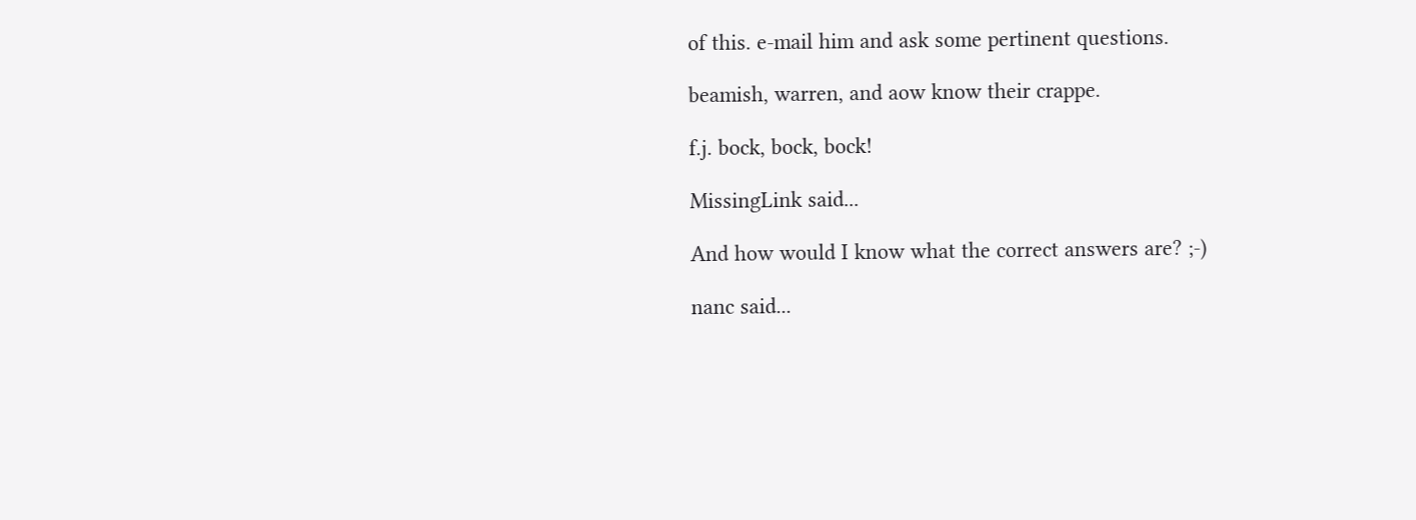of this. e-mail him and ask some pertinent questions.

beamish, warren, and aow know their crappe.

f.j. bock, bock, bock!

MissingLink said...

And how would I know what the correct answers are? ;-)

nanc said...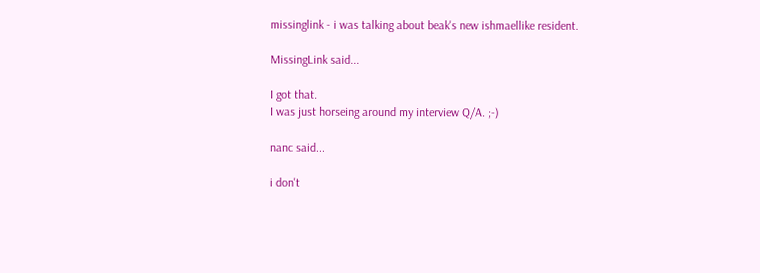missinglink - i was talking about beak's new ishmaellike resident.

MissingLink said...

I got that.
I was just horseing around my interview Q/A. ;-)

nanc said...

i don't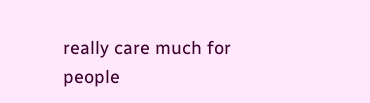really care much for people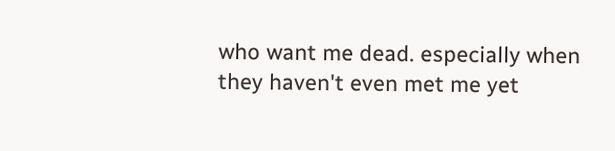who want me dead. especially when they haven't even met me yet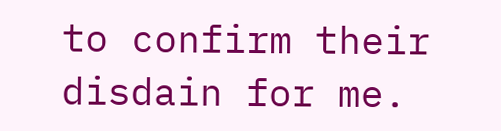to confirm their disdain for me.